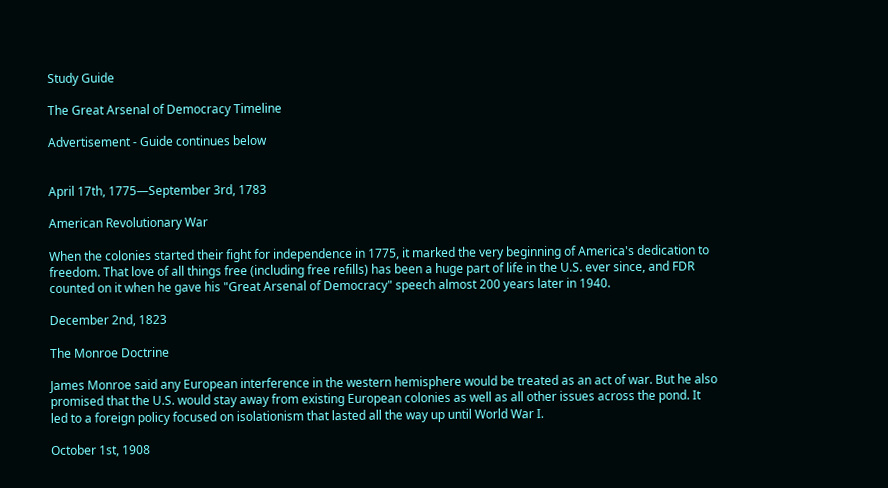Study Guide

The Great Arsenal of Democracy Timeline

Advertisement - Guide continues below


April 17th, 1775—September 3rd, 1783

American Revolutionary War

When the colonies started their fight for independence in 1775, it marked the very beginning of America's dedication to freedom. That love of all things free (including free refills) has been a huge part of life in the U.S. ever since, and FDR counted on it when he gave his "Great Arsenal of Democracy" speech almost 200 years later in 1940.

December 2nd, 1823

The Monroe Doctrine

James Monroe said any European interference in the western hemisphere would be treated as an act of war. But he also promised that the U.S. would stay away from existing European colonies as well as all other issues across the pond. It led to a foreign policy focused on isolationism that lasted all the way up until World War I.

October 1st, 1908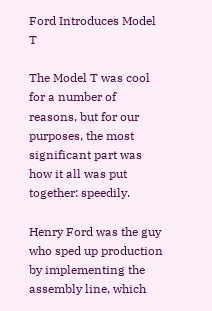Ford Introduces Model T

The Model T was cool for a number of reasons, but for our purposes, the most significant part was how it all was put together: speedily.

Henry Ford was the guy who sped up production by implementing the assembly line, which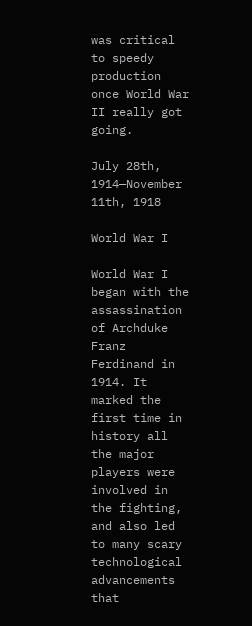was critical to speedy production once World War II really got going.

July 28th, 1914—November 11th, 1918

World War I

World War I began with the assassination of Archduke Franz Ferdinand in 1914. It marked the first time in history all the major players were involved in the fighting, and also led to many scary technological advancements that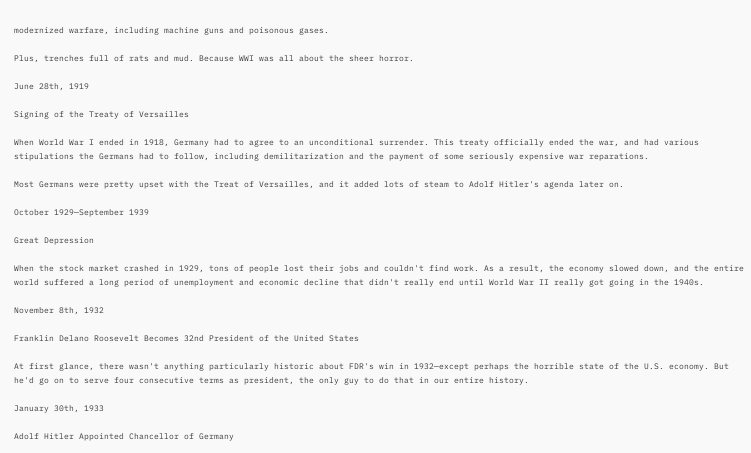modernized warfare, including machine guns and poisonous gases.

Plus, trenches full of rats and mud. Because WWI was all about the sheer horror.

June 28th, 1919

Signing of the Treaty of Versailles

When World War I ended in 1918, Germany had to agree to an unconditional surrender. This treaty officially ended the war, and had various stipulations the Germans had to follow, including demilitarization and the payment of some seriously expensive war reparations.

Most Germans were pretty upset with the Treat of Versailles, and it added lots of steam to Adolf Hitler's agenda later on.

October 1929—September 1939

Great Depression

When the stock market crashed in 1929, tons of people lost their jobs and couldn't find work. As a result, the economy slowed down, and the entire world suffered a long period of unemployment and economic decline that didn't really end until World War II really got going in the 1940s.

November 8th, 1932

Franklin Delano Roosevelt Becomes 32nd President of the United States

At first glance, there wasn't anything particularly historic about FDR's win in 1932—except perhaps the horrible state of the U.S. economy. But he'd go on to serve four consecutive terms as president, the only guy to do that in our entire history.

January 30th, 1933

Adolf Hitler Appointed Chancellor of Germany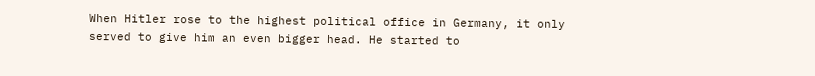When Hitler rose to the highest political office in Germany, it only served to give him an even bigger head. He started to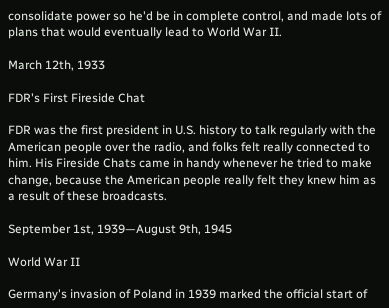consolidate power so he'd be in complete control, and made lots of plans that would eventually lead to World War II.

March 12th, 1933

FDR's First Fireside Chat

FDR was the first president in U.S. history to talk regularly with the American people over the radio, and folks felt really connected to him. His Fireside Chats came in handy whenever he tried to make change, because the American people really felt they knew him as a result of these broadcasts.

September 1st, 1939—August 9th, 1945

World War II

Germany's invasion of Poland in 1939 marked the official start of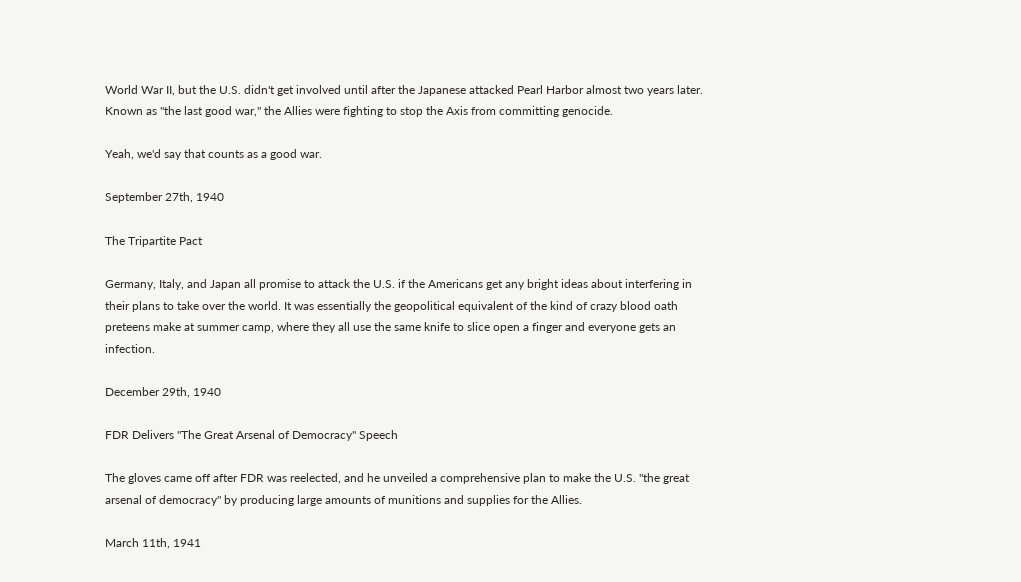World War II, but the U.S. didn't get involved until after the Japanese attacked Pearl Harbor almost two years later. Known as "the last good war," the Allies were fighting to stop the Axis from committing genocide.

Yeah, we'd say that counts as a good war.

September 27th, 1940

The Tripartite Pact

Germany, Italy, and Japan all promise to attack the U.S. if the Americans get any bright ideas about interfering in their plans to take over the world. It was essentially the geopolitical equivalent of the kind of crazy blood oath preteens make at summer camp, where they all use the same knife to slice open a finger and everyone gets an infection.

December 29th, 1940

FDR Delivers "The Great Arsenal of Democracy" Speech

The gloves came off after FDR was reelected, and he unveiled a comprehensive plan to make the U.S. "the great arsenal of democracy" by producing large amounts of munitions and supplies for the Allies.

March 11th, 1941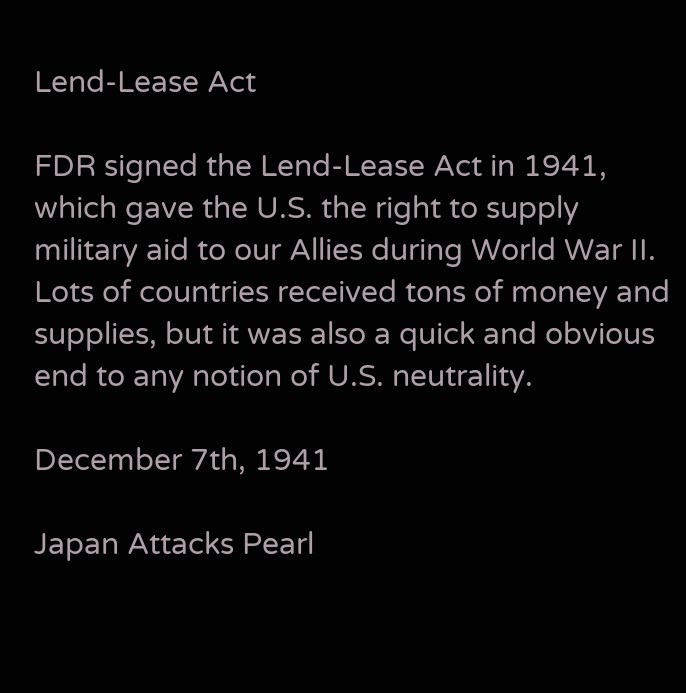Lend-Lease Act

FDR signed the Lend-Lease Act in 1941, which gave the U.S. the right to supply military aid to our Allies during World War II. Lots of countries received tons of money and supplies, but it was also a quick and obvious end to any notion of U.S. neutrality.

December 7th, 1941

Japan Attacks Pearl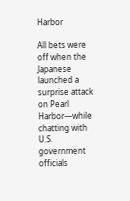Harbor

All bets were off when the Japanese launched a surprise attack on Pearl Harbor—while chatting with U.S. government officials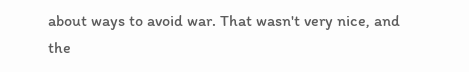about ways to avoid war. That wasn't very nice, and the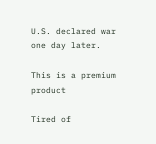U.S. declared war one day later.

This is a premium product

Tired of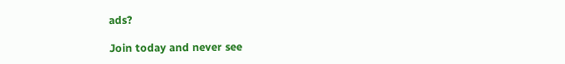ads?

Join today and never see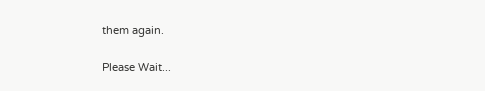them again.

Please Wait...